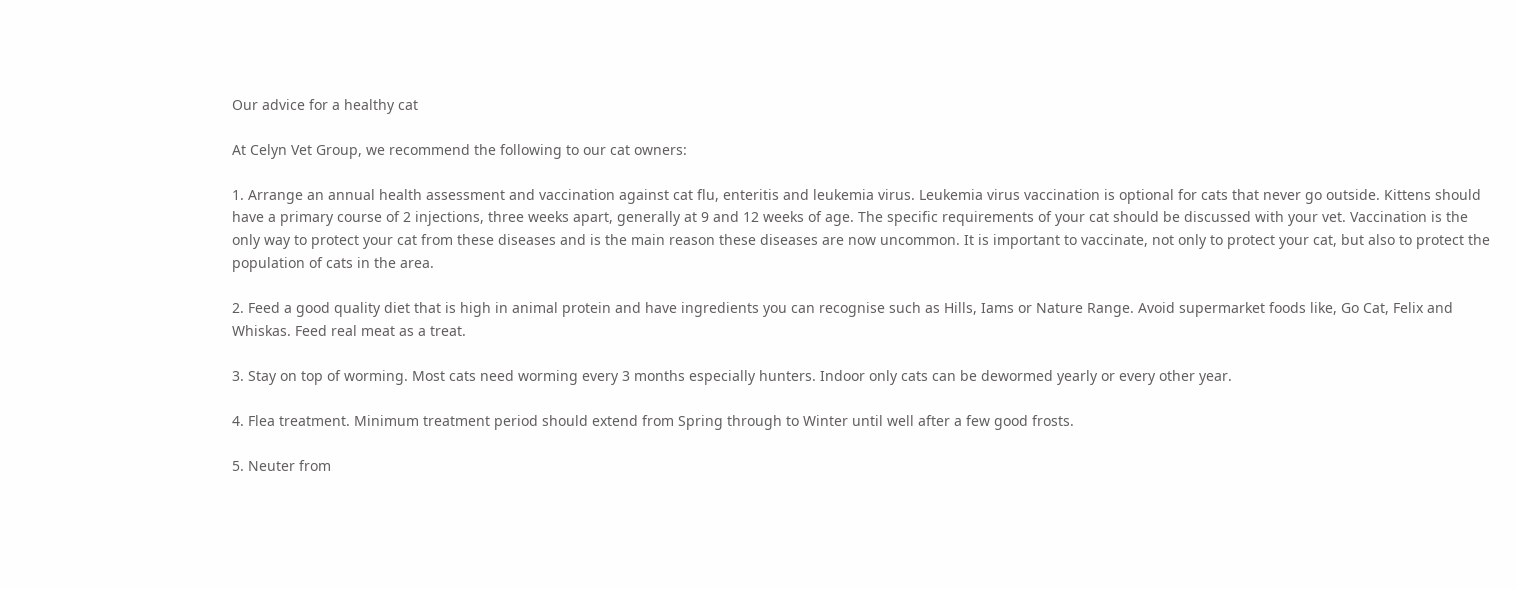Our advice for a healthy cat

At Celyn Vet Group, we recommend the following to our cat owners:

1. Arrange an annual health assessment and vaccination against cat flu, enteritis and leukemia virus. Leukemia virus vaccination is optional for cats that never go outside. Kittens should have a primary course of 2 injections, three weeks apart, generally at 9 and 12 weeks of age. The specific requirements of your cat should be discussed with your vet. Vaccination is the only way to protect your cat from these diseases and is the main reason these diseases are now uncommon. It is important to vaccinate, not only to protect your cat, but also to protect the population of cats in the area.

2. Feed a good quality diet that is high in animal protein and have ingredients you can recognise such as Hills, Iams or Nature Range. Avoid supermarket foods like, Go Cat, Felix and Whiskas. Feed real meat as a treat.

3. Stay on top of worming. Most cats need worming every 3 months especially hunters. Indoor only cats can be dewormed yearly or every other year.

4. Flea treatment. Minimum treatment period should extend from Spring through to Winter until well after a few good frosts.

5. Neuter from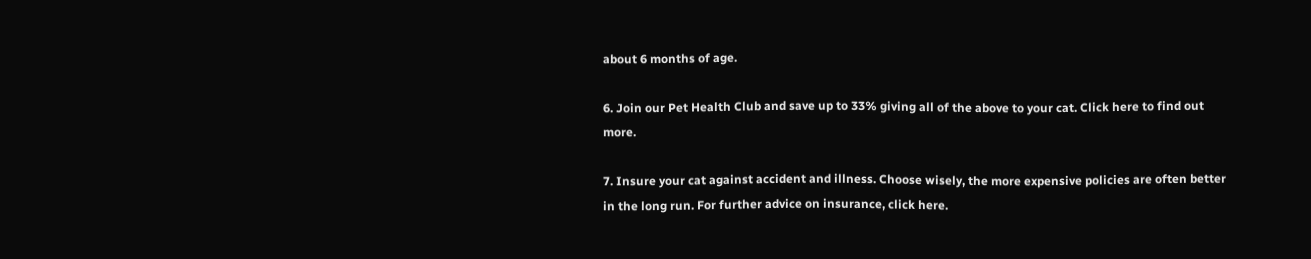about 6 months of age.

6. Join our Pet Health Club and save up to 33% giving all of the above to your cat. Click here to find out more.

7. Insure your cat against accident and illness. Choose wisely, the more expensive policies are often better in the long run. For further advice on insurance, click here.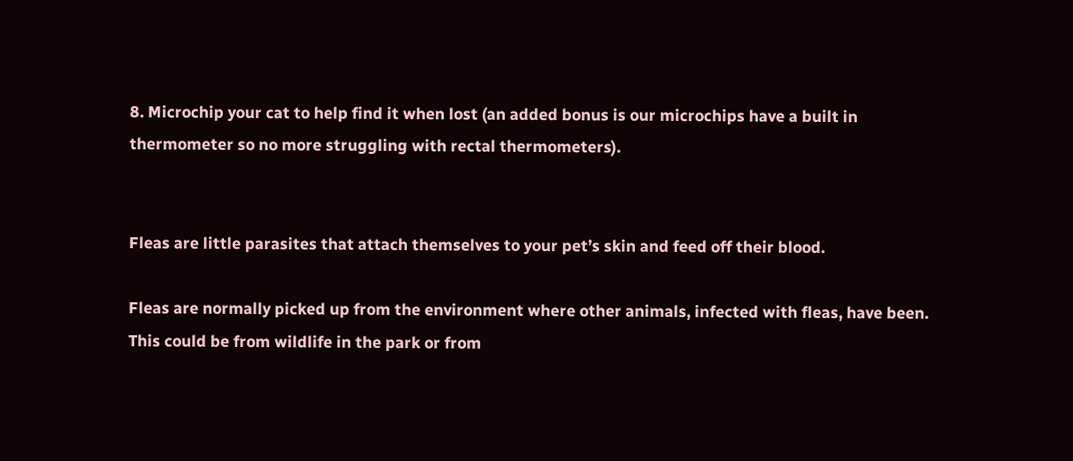8. Microchip your cat to help find it when lost (an added bonus is our microchips have a built in thermometer so no more struggling with rectal thermometers).


Fleas are little parasites that attach themselves to your pet’s skin and feed off their blood.

Fleas are normally picked up from the environment where other animals, infected with fleas, have been. This could be from wildlife in the park or from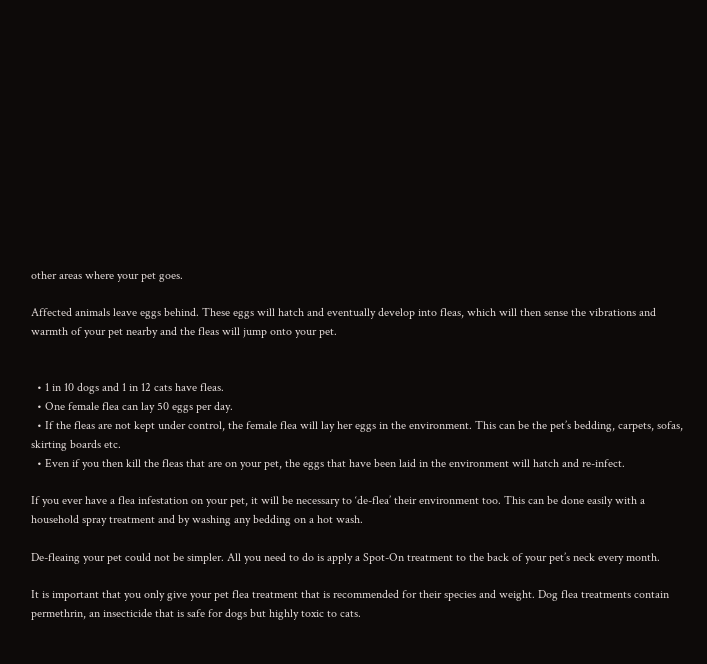other areas where your pet goes.

Affected animals leave eggs behind. These eggs will hatch and eventually develop into fleas, which will then sense the vibrations and warmth of your pet nearby and the fleas will jump onto your pet.


  • 1 in 10 dogs and 1 in 12 cats have fleas.
  • One female flea can lay 50 eggs per day.
  • If the fleas are not kept under control, the female flea will lay her eggs in the environment. This can be the pet’s bedding, carpets, sofas, skirting boards etc.
  • Even if you then kill the fleas that are on your pet, the eggs that have been laid in the environment will hatch and re-infect.

If you ever have a flea infestation on your pet, it will be necessary to ‘de-flea’ their environment too. This can be done easily with a household spray treatment and by washing any bedding on a hot wash.

De-fleaing your pet could not be simpler. All you need to do is apply a Spot-On treatment to the back of your pet’s neck every month.

It is important that you only give your pet flea treatment that is recommended for their species and weight. Dog flea treatments contain permethrin, an insecticide that is safe for dogs but highly toxic to cats.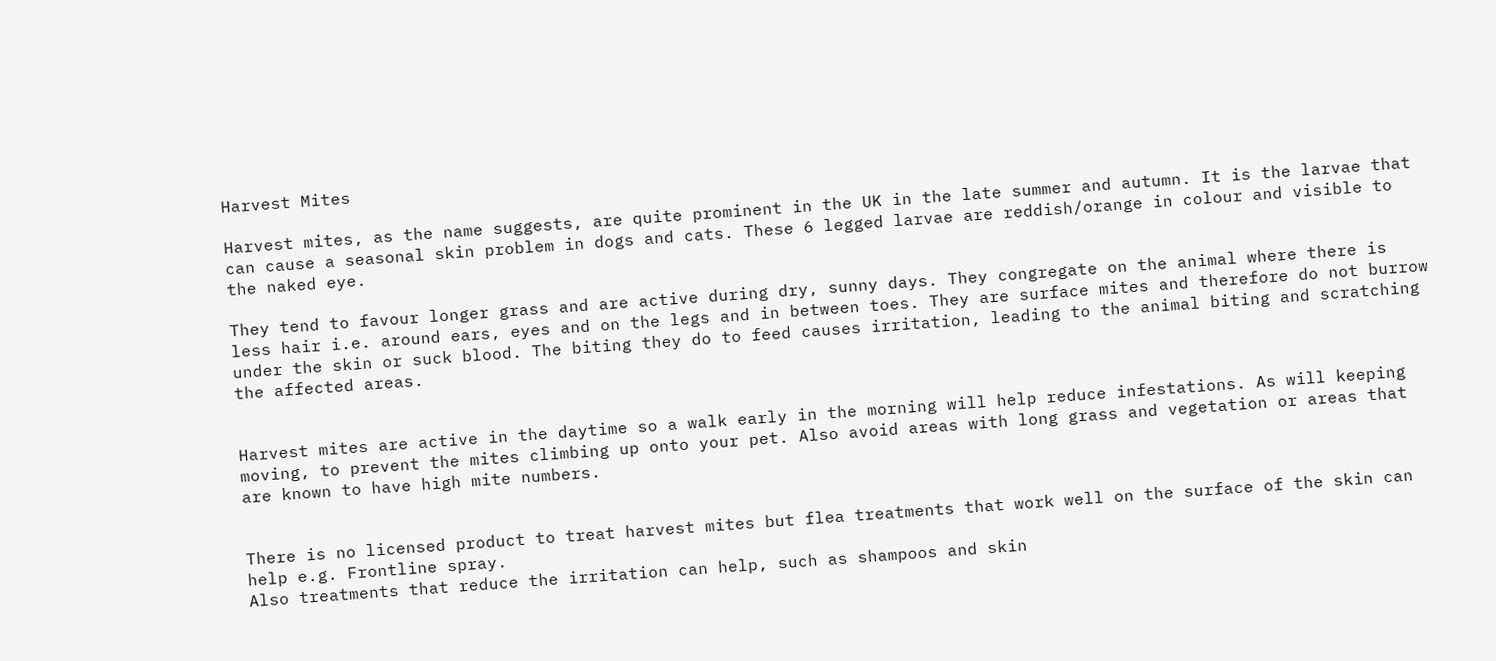Harvest Mites

Harvest mites, as the name suggests, are quite prominent in the UK in the late summer and autumn. It is the larvae that can cause a seasonal skin problem in dogs and cats. These 6 legged larvae are reddish/orange in colour and visible to the naked eye.

They tend to favour longer grass and are active during dry, sunny days. They congregate on the animal where there is less hair i.e. around ears, eyes and on the legs and in between toes. They are surface mites and therefore do not burrow under the skin or suck blood. The biting they do to feed causes irritation, leading to the animal biting and scratching the affected areas.


Harvest mites are active in the daytime so a walk early in the morning will help reduce infestations. As will keeping moving, to prevent the mites climbing up onto your pet. Also avoid areas with long grass and vegetation or areas that are known to have high mite numbers.


There is no licensed product to treat harvest mites but flea treatments that work well on the surface of the skin can help e.g. Frontline spray.
Also treatments that reduce the irritation can help, such as shampoos and skin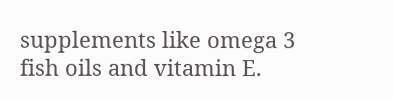supplements like omega 3 fish oils and vitamin E.